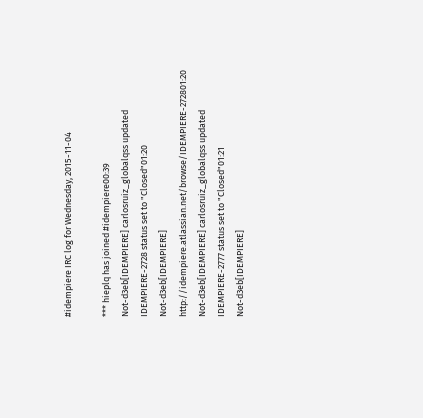#idempiere IRC log for Wednesday, 2015-11-04

*** hieplq has joined #idempiere00:39
Not-d3eb[IDEMPIERE] carlosruiz_globalqss updated IDEMPIERE-2728 status set to "Closed"01:20
Not-d3eb[IDEMPIERE] http://idempiere.atlassian.net/browse/IDEMPIERE-272801:20
Not-d3eb[IDEMPIERE] carlosruiz_globalqss updated IDEMPIERE-2777 status set to "Closed"01:21
Not-d3eb[IDEMPIERE]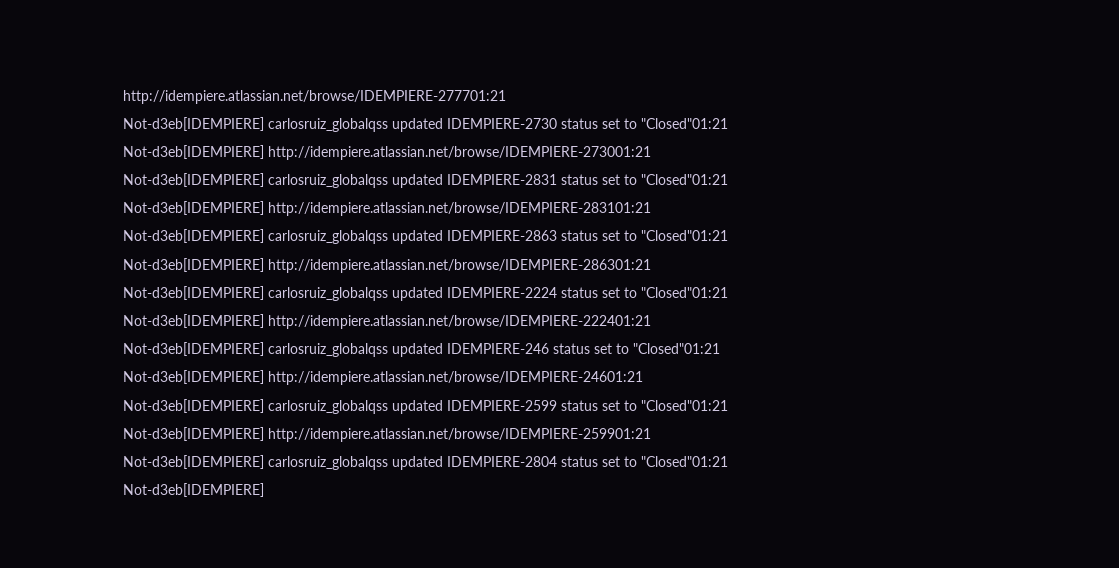http://idempiere.atlassian.net/browse/IDEMPIERE-277701:21
Not-d3eb[IDEMPIERE] carlosruiz_globalqss updated IDEMPIERE-2730 status set to "Closed"01:21
Not-d3eb[IDEMPIERE] http://idempiere.atlassian.net/browse/IDEMPIERE-273001:21
Not-d3eb[IDEMPIERE] carlosruiz_globalqss updated IDEMPIERE-2831 status set to "Closed"01:21
Not-d3eb[IDEMPIERE] http://idempiere.atlassian.net/browse/IDEMPIERE-283101:21
Not-d3eb[IDEMPIERE] carlosruiz_globalqss updated IDEMPIERE-2863 status set to "Closed"01:21
Not-d3eb[IDEMPIERE] http://idempiere.atlassian.net/browse/IDEMPIERE-286301:21
Not-d3eb[IDEMPIERE] carlosruiz_globalqss updated IDEMPIERE-2224 status set to "Closed"01:21
Not-d3eb[IDEMPIERE] http://idempiere.atlassian.net/browse/IDEMPIERE-222401:21
Not-d3eb[IDEMPIERE] carlosruiz_globalqss updated IDEMPIERE-246 status set to "Closed"01:21
Not-d3eb[IDEMPIERE] http://idempiere.atlassian.net/browse/IDEMPIERE-24601:21
Not-d3eb[IDEMPIERE] carlosruiz_globalqss updated IDEMPIERE-2599 status set to "Closed"01:21
Not-d3eb[IDEMPIERE] http://idempiere.atlassian.net/browse/IDEMPIERE-259901:21
Not-d3eb[IDEMPIERE] carlosruiz_globalqss updated IDEMPIERE-2804 status set to "Closed"01:21
Not-d3eb[IDEMPIERE]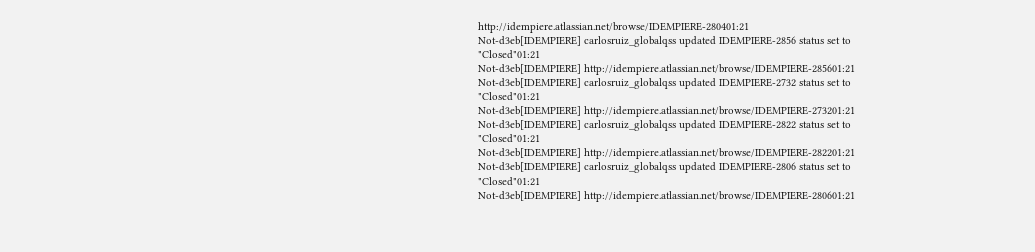http://idempiere.atlassian.net/browse/IDEMPIERE-280401:21
Not-d3eb[IDEMPIERE] carlosruiz_globalqss updated IDEMPIERE-2856 status set to "Closed"01:21
Not-d3eb[IDEMPIERE] http://idempiere.atlassian.net/browse/IDEMPIERE-285601:21
Not-d3eb[IDEMPIERE] carlosruiz_globalqss updated IDEMPIERE-2732 status set to "Closed"01:21
Not-d3eb[IDEMPIERE] http://idempiere.atlassian.net/browse/IDEMPIERE-273201:21
Not-d3eb[IDEMPIERE] carlosruiz_globalqss updated IDEMPIERE-2822 status set to "Closed"01:21
Not-d3eb[IDEMPIERE] http://idempiere.atlassian.net/browse/IDEMPIERE-282201:21
Not-d3eb[IDEMPIERE] carlosruiz_globalqss updated IDEMPIERE-2806 status set to "Closed"01:21
Not-d3eb[IDEMPIERE] http://idempiere.atlassian.net/browse/IDEMPIERE-280601:21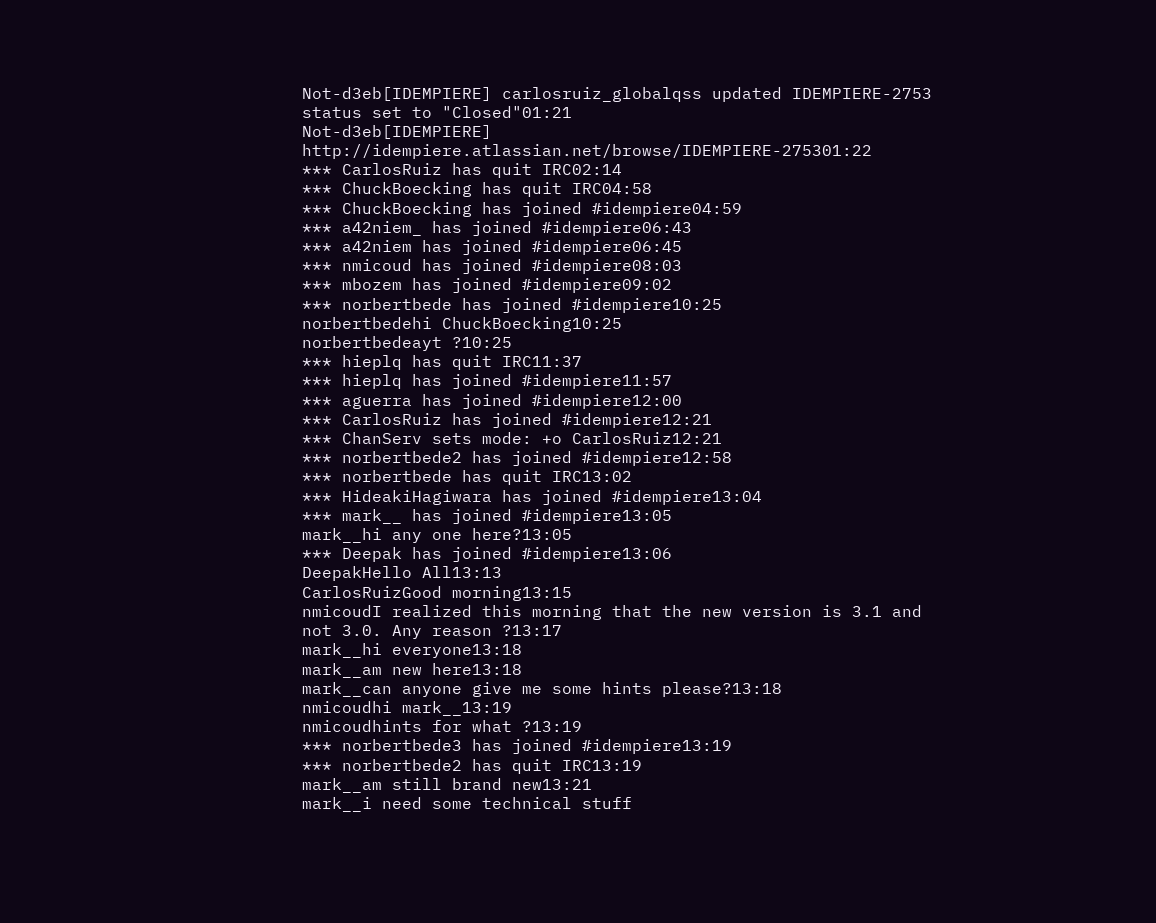Not-d3eb[IDEMPIERE] carlosruiz_globalqss updated IDEMPIERE-2753 status set to "Closed"01:21
Not-d3eb[IDEMPIERE] http://idempiere.atlassian.net/browse/IDEMPIERE-275301:22
*** CarlosRuiz has quit IRC02:14
*** ChuckBoecking has quit IRC04:58
*** ChuckBoecking has joined #idempiere04:59
*** a42niem_ has joined #idempiere06:43
*** a42niem has joined #idempiere06:45
*** nmicoud has joined #idempiere08:03
*** mbozem has joined #idempiere09:02
*** norbertbede has joined #idempiere10:25
norbertbedehi ChuckBoecking10:25
norbertbedeayt ?10:25
*** hieplq has quit IRC11:37
*** hieplq has joined #idempiere11:57
*** aguerra has joined #idempiere12:00
*** CarlosRuiz has joined #idempiere12:21
*** ChanServ sets mode: +o CarlosRuiz12:21
*** norbertbede2 has joined #idempiere12:58
*** norbertbede has quit IRC13:02
*** HideakiHagiwara has joined #idempiere13:04
*** mark__ has joined #idempiere13:05
mark__hi any one here?13:05
*** Deepak has joined #idempiere13:06
DeepakHello All13:13
CarlosRuizGood morning13:15
nmicoudI realized this morning that the new version is 3.1 and not 3.0. Any reason ?13:17
mark__hi everyone13:18
mark__am new here13:18
mark__can anyone give me some hints please?13:18
nmicoudhi mark__13:19
nmicoudhints for what ?13:19
*** norbertbede3 has joined #idempiere13:19
*** norbertbede2 has quit IRC13:19
mark__am still brand new13:21
mark__i need some technical stuff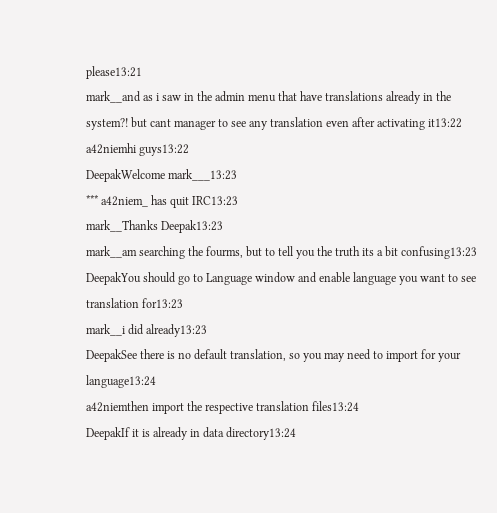please13:21
mark__and as i saw in the admin menu that have translations already in the system?! but cant manager to see any translation even after activating it13:22
a42niemhi guys13:22
DeepakWelcome mark___13:23
*** a42niem_ has quit IRC13:23
mark__Thanks Deepak13:23
mark__am searching the fourms, but to tell you the truth its a bit confusing13:23
DeepakYou should go to Language window and enable language you want to see translation for13:23
mark__i did already13:23
DeepakSee there is no default translation, so you may need to import for your language13:24
a42niemthen import the respective translation files13:24
DeepakIf it is already in data directory13:24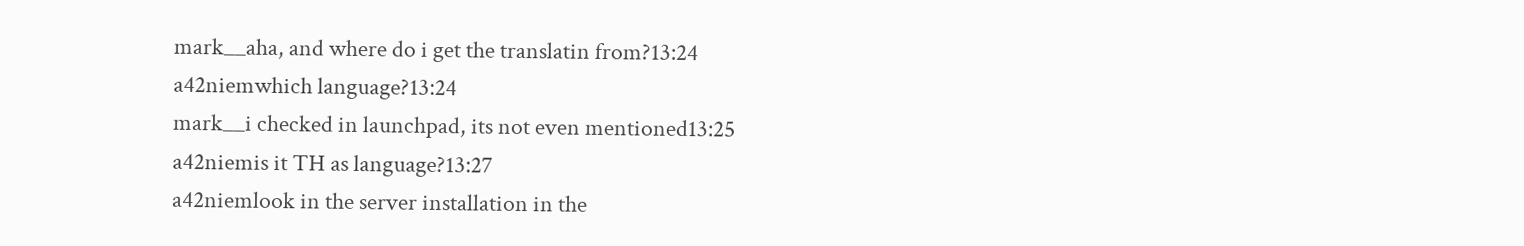mark__aha, and where do i get the translatin from?13:24
a42niemwhich language?13:24
mark__i checked in launchpad, its not even mentioned13:25
a42niemis it TH as language?13:27
a42niemlook in the server installation in the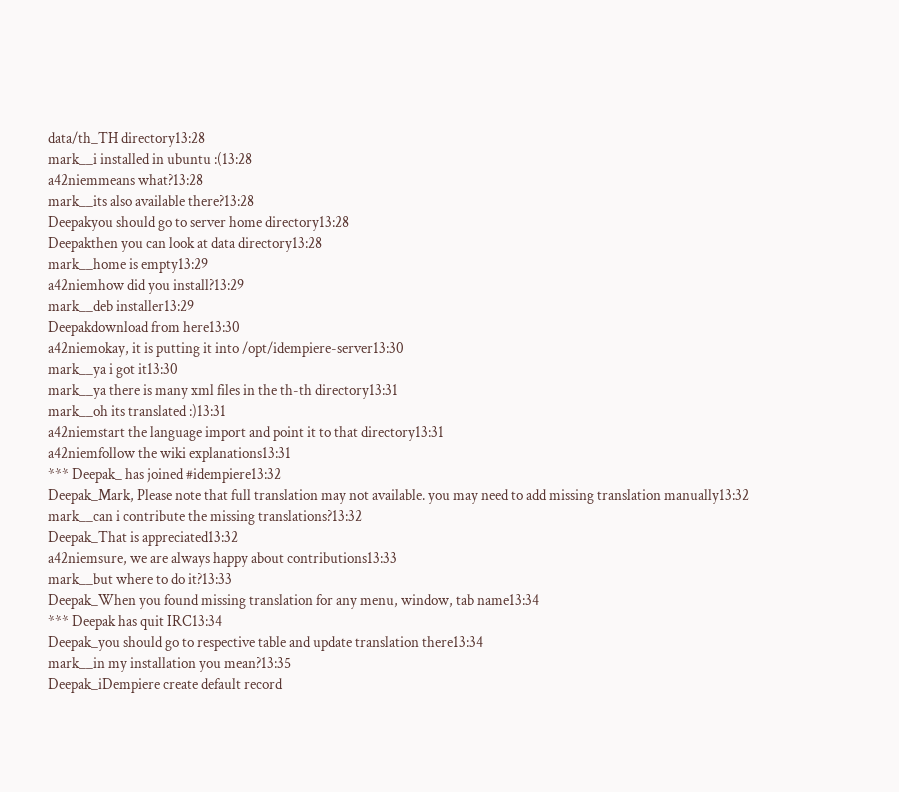data/th_TH directory13:28
mark__i installed in ubuntu :(13:28
a42niemmeans what?13:28
mark__its also available there?13:28
Deepakyou should go to server home directory13:28
Deepakthen you can look at data directory13:28
mark__home is empty13:29
a42niemhow did you install?13:29
mark__deb installer13:29
Deepakdownload from here13:30
a42niemokay, it is putting it into /opt/idempiere-server13:30
mark__ya i got it13:30
mark__ya there is many xml files in the th-th directory13:31
mark__oh its translated :)13:31
a42niemstart the language import and point it to that directory13:31
a42niemfollow the wiki explanations13:31
*** Deepak_ has joined #idempiere13:32
Deepak_Mark, Please note that full translation may not available. you may need to add missing translation manually13:32
mark__can i contribute the missing translations?13:32
Deepak_That is appreciated13:32
a42niemsure, we are always happy about contributions13:33
mark__but where to do it?13:33
Deepak_When you found missing translation for any menu, window, tab name13:34
*** Deepak has quit IRC13:34
Deepak_you should go to respective table and update translation there13:34
mark__in my installation you mean?13:35
Deepak_iDempiere create default record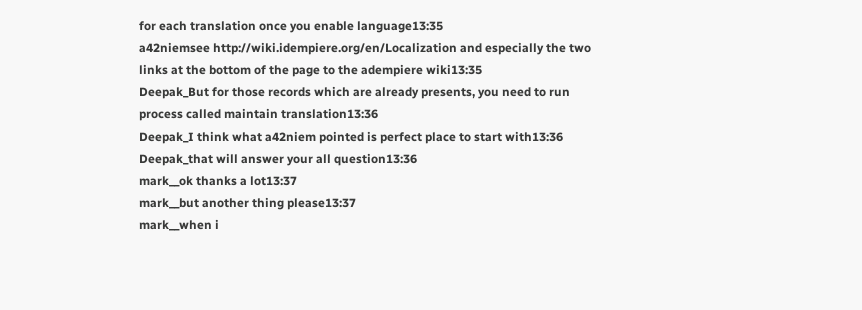for each translation once you enable language13:35
a42niemsee http://wiki.idempiere.org/en/Localization and especially the two links at the bottom of the page to the adempiere wiki13:35
Deepak_But for those records which are already presents, you need to run process called maintain translation13:36
Deepak_I think what a42niem pointed is perfect place to start with13:36
Deepak_that will answer your all question13:36
mark__ok thanks a lot13:37
mark__but another thing please13:37
mark__when i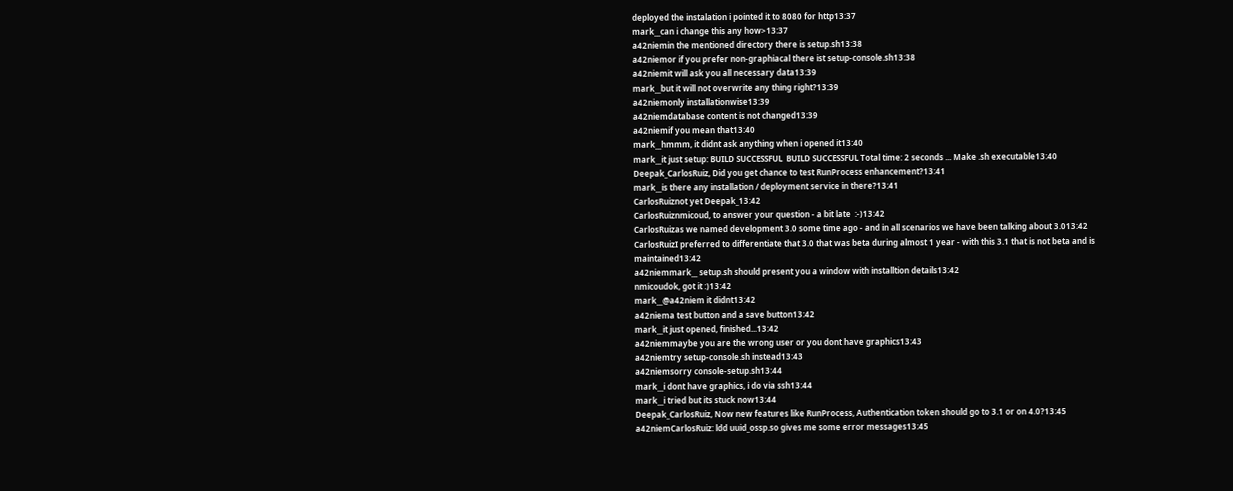deployed the instalation i pointed it to 8080 for http13:37
mark__can i change this any how>13:37
a42niemin the mentioned directory there is setup.sh13:38
a42niemor if you prefer non-graphiacal there ist setup-console.sh13:38
a42niemit will ask you all necessary data13:39
mark__but it will not overwrite any thing right?13:39
a42niemonly installationwise13:39
a42niemdatabase content is not changed13:39
a42niemif you mean that13:40
mark__hmmm, it didnt ask anything when i opened it13:40
mark__it just setup: BUILD SUCCESSFUL  BUILD SUCCESSFUL Total time: 2 seconds ... Make .sh executable13:40
Deepak_CarlosRuiz, Did you get chance to test RunProcess enhancement?13:41
mark__is there any installation / deployment service in there?13:41
CarlosRuiznot yet Deepak_13:42
CarlosRuiznmicoud, to answer your question - a bit late  :-)13:42
CarlosRuizas we named development 3.0 some time ago - and in all scenarios we have been talking about 3.013:42
CarlosRuizI preferred to differentiate that 3.0 that was beta during almost 1 year - with this 3.1 that is not beta and is maintained13:42
a42niemmark__ setup.sh should present you a window with installtion details13:42
nmicoudok, got it :)13:42
mark__@a42niem it didnt13:42
a42niema test button and a save button13:42
mark__it just opened, finished...13:42
a42niemmaybe you are the wrong user or you dont have graphics13:43
a42niemtry setup-console.sh instead13:43
a42niemsorry console-setup.sh13:44
mark__i dont have graphics, i do via ssh13:44
mark__i tried but its stuck now13:44
Deepak_CarlosRuiz, Now new features like RunProcess, Authentication token should go to 3.1 or on 4.0?13:45
a42niemCarlosRuiz: ldd uuid_ossp.so gives me some error messages13:45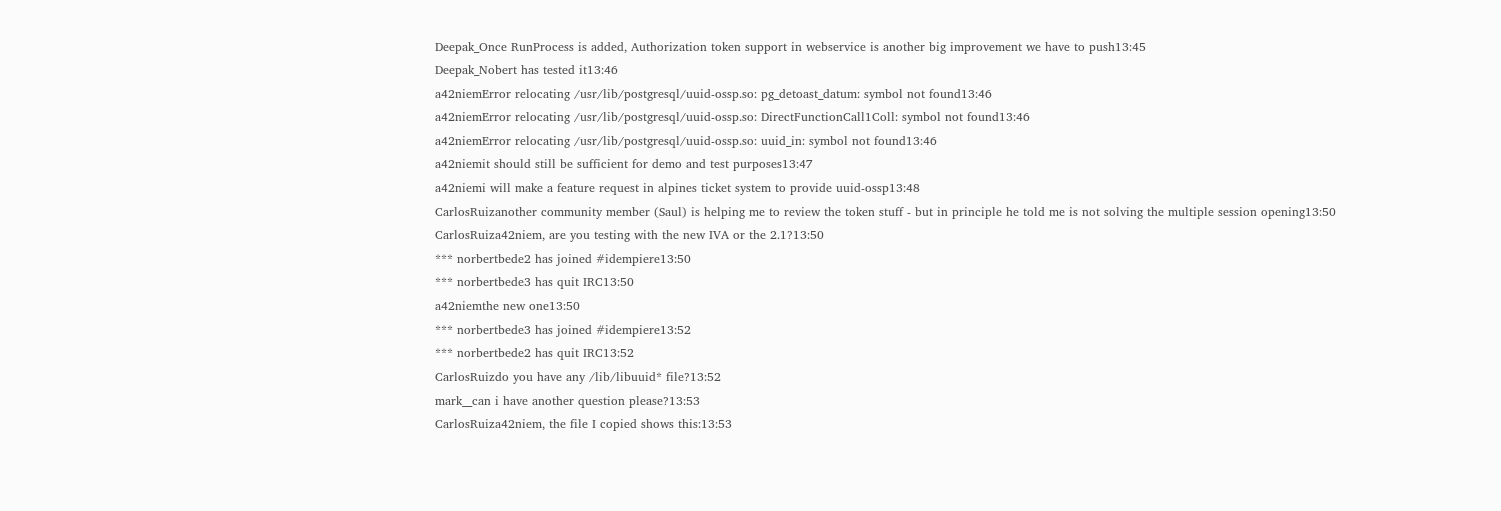Deepak_Once RunProcess is added, Authorization token support in webservice is another big improvement we have to push13:45
Deepak_Nobert has tested it13:46
a42niemError relocating /usr/lib/postgresql/uuid-ossp.so: pg_detoast_datum: symbol not found13:46
a42niemError relocating /usr/lib/postgresql/uuid-ossp.so: DirectFunctionCall1Coll: symbol not found13:46
a42niemError relocating /usr/lib/postgresql/uuid-ossp.so: uuid_in: symbol not found13:46
a42niemit should still be sufficient for demo and test purposes13:47
a42niemi will make a feature request in alpines ticket system to provide uuid-ossp13:48
CarlosRuizanother community member (Saul) is helping me to review the token stuff - but in principle he told me is not solving the multiple session opening13:50
CarlosRuiza42niem, are you testing with the new IVA or the 2.1?13:50
*** norbertbede2 has joined #idempiere13:50
*** norbertbede3 has quit IRC13:50
a42niemthe new one13:50
*** norbertbede3 has joined #idempiere13:52
*** norbertbede2 has quit IRC13:52
CarlosRuizdo you have any /lib/libuuid* file?13:52
mark__can i have another question please?13:53
CarlosRuiza42niem, the file I copied shows this:13:53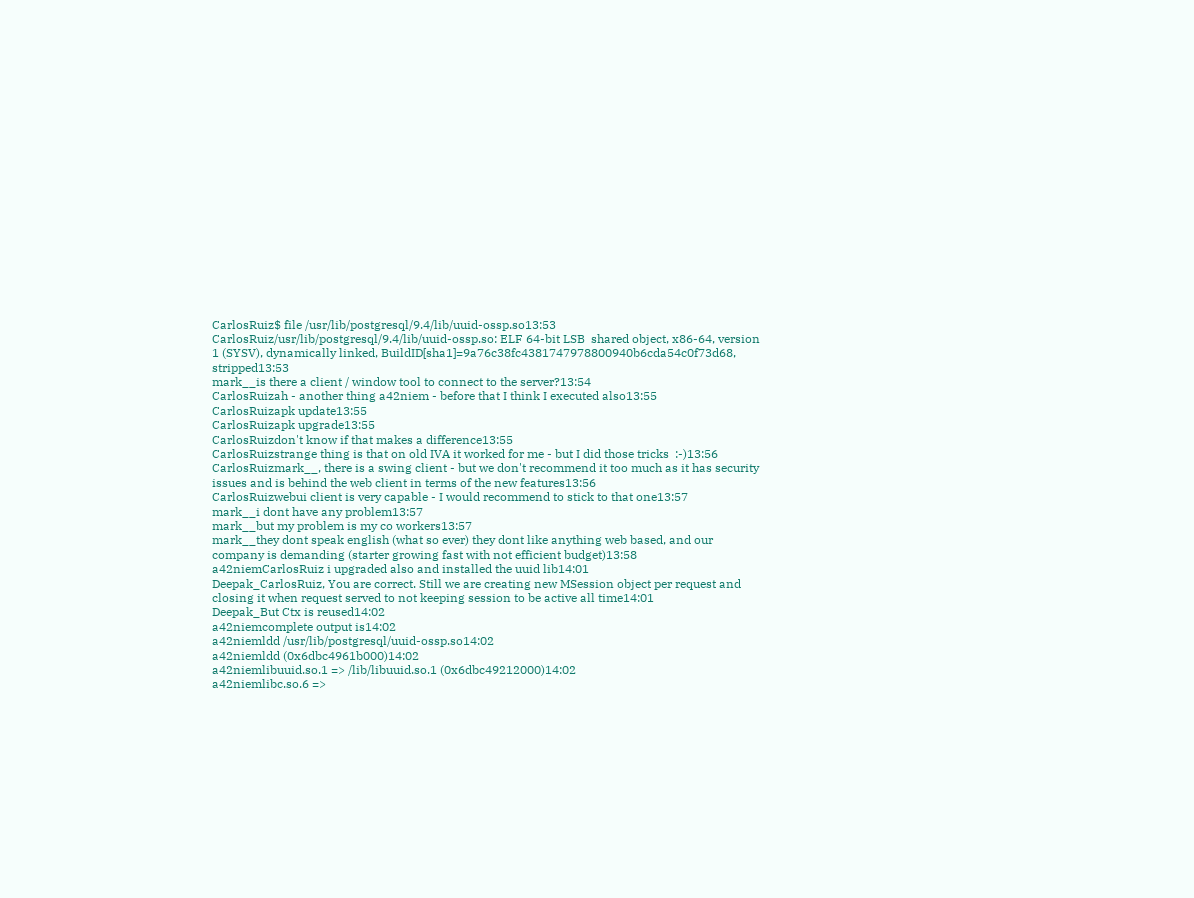CarlosRuiz$ file /usr/lib/postgresql/9.4/lib/uuid-ossp.so13:53
CarlosRuiz/usr/lib/postgresql/9.4/lib/uuid-ossp.so: ELF 64-bit LSB  shared object, x86-64, version 1 (SYSV), dynamically linked, BuildID[sha1]=9a76c38fc4381747978800940b6cda54c0f73d68, stripped13:53
mark__is there a client / window tool to connect to the server?13:54
CarlosRuizah - another thing a42niem - before that I think I executed also13:55
CarlosRuizapk update13:55
CarlosRuizapk upgrade13:55
CarlosRuizdon't know if that makes a difference13:55
CarlosRuizstrange thing is that on old IVA it worked for me - but I did those tricks  :-)13:56
CarlosRuizmark__, there is a swing client - but we don't recommend it too much as it has security issues and is behind the web client in terms of the new features13:56
CarlosRuizwebui client is very capable - I would recommend to stick to that one13:57
mark__i dont have any problem13:57
mark__but my problem is my co workers13:57
mark__they dont speak english (what so ever) they dont like anything web based, and our company is demanding (starter growing fast with not efficient budget)13:58
a42niemCarlosRuiz i upgraded also and installed the uuid lib14:01
Deepak_CarlosRuiz, You are correct. Still we are creating new MSession object per request and closing it when request served to not keeping session to be active all time14:01
Deepak_But Ctx is reused14:02
a42niemcomplete output is14:02
a42niemldd /usr/lib/postgresql/uuid-ossp.so14:02
a42niemldd (0x6dbc4961b000)14:02
a42niemlibuuid.so.1 => /lib/libuuid.so.1 (0x6dbc49212000)14:02
a42niemlibc.so.6 =>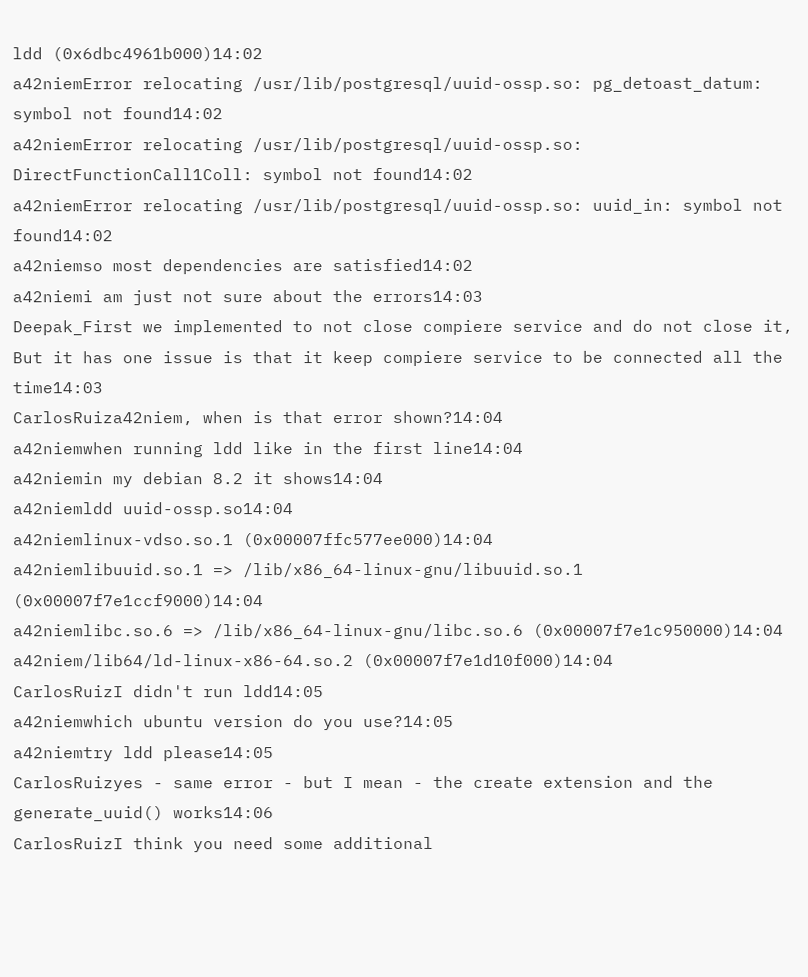ldd (0x6dbc4961b000)14:02
a42niemError relocating /usr/lib/postgresql/uuid-ossp.so: pg_detoast_datum: symbol not found14:02
a42niemError relocating /usr/lib/postgresql/uuid-ossp.so: DirectFunctionCall1Coll: symbol not found14:02
a42niemError relocating /usr/lib/postgresql/uuid-ossp.so: uuid_in: symbol not found14:02
a42niemso most dependencies are satisfied14:02
a42niemi am just not sure about the errors14:03
Deepak_First we implemented to not close compiere service and do not close it, But it has one issue is that it keep compiere service to be connected all the time14:03
CarlosRuiza42niem, when is that error shown?14:04
a42niemwhen running ldd like in the first line14:04
a42niemin my debian 8.2 it shows14:04
a42niemldd uuid-ossp.so14:04
a42niemlinux-vdso.so.1 (0x00007ffc577ee000)14:04
a42niemlibuuid.so.1 => /lib/x86_64-linux-gnu/libuuid.so.1 (0x00007f7e1ccf9000)14:04
a42niemlibc.so.6 => /lib/x86_64-linux-gnu/libc.so.6 (0x00007f7e1c950000)14:04
a42niem/lib64/ld-linux-x86-64.so.2 (0x00007f7e1d10f000)14:04
CarlosRuizI didn't run ldd14:05
a42niemwhich ubuntu version do you use?14:05
a42niemtry ldd please14:05
CarlosRuizyes - same error - but I mean - the create extension and the generate_uuid() works14:06
CarlosRuizI think you need some additional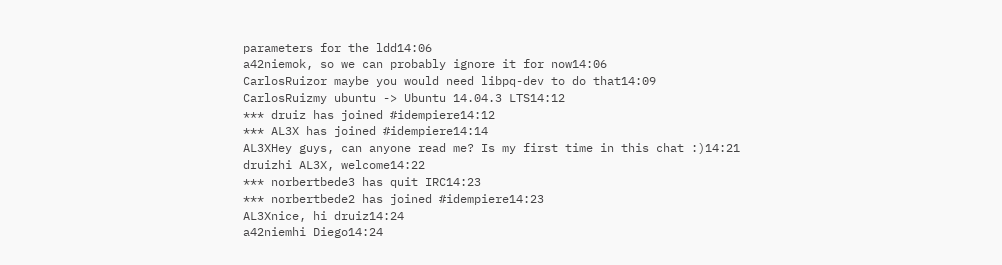parameters for the ldd14:06
a42niemok, so we can probably ignore it for now14:06
CarlosRuizor maybe you would need libpq-dev to do that14:09
CarlosRuizmy ubuntu -> Ubuntu 14.04.3 LTS14:12
*** druiz has joined #idempiere14:12
*** AL3X has joined #idempiere14:14
AL3XHey guys, can anyone read me? Is my first time in this chat :)14:21
druizhi AL3X, welcome14:22
*** norbertbede3 has quit IRC14:23
*** norbertbede2 has joined #idempiere14:23
AL3Xnice, hi druiz14:24
a42niemhi Diego14:24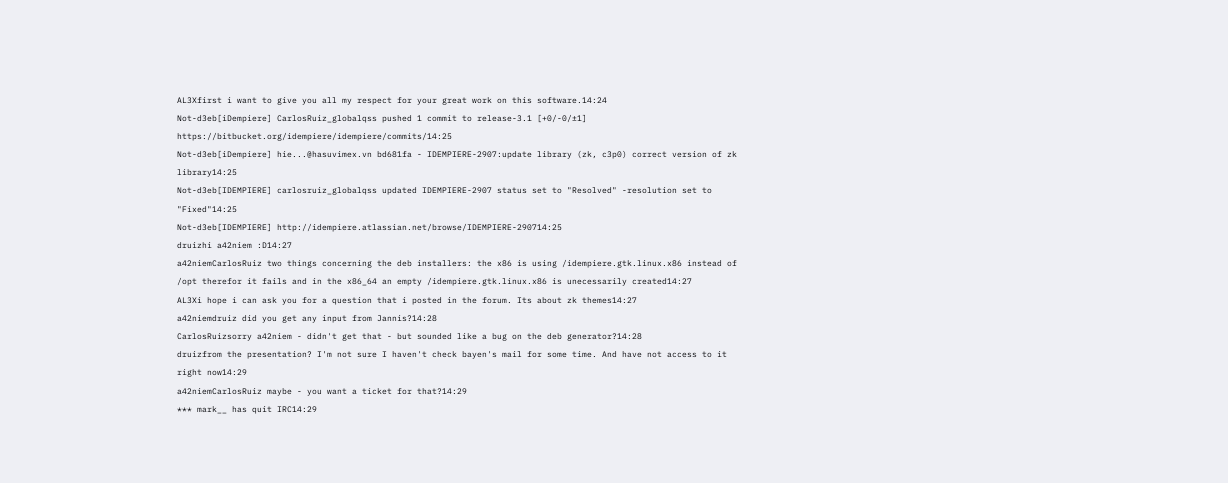AL3Xfirst i want to give you all my respect for your great work on this software.14:24
Not-d3eb[iDempiere] CarlosRuiz_globalqss pushed 1 commit to release-3.1 [+0/-0/±1] https://bitbucket.org/idempiere/idempiere/commits/14:25
Not-d3eb[iDempiere] hie...@hasuvimex.vn bd681fa - IDEMPIERE-2907:update library (zk, c3p0) correct version of zk library14:25
Not-d3eb[IDEMPIERE] carlosruiz_globalqss updated IDEMPIERE-2907 status set to "Resolved" -resolution set to "Fixed"14:25
Not-d3eb[IDEMPIERE] http://idempiere.atlassian.net/browse/IDEMPIERE-290714:25
druizhi a42niem :D14:27
a42niemCarlosRuiz two things concerning the deb installers: the x86 is using /idempiere.gtk.linux.x86 instead of /opt therefor it fails and in the x86_64 an empty /idempiere.gtk.linux.x86 is unecessarily created14:27
AL3Xi hope i can ask you for a question that i posted in the forum. Its about zk themes14:27
a42niemdruiz did you get any input from Jannis?14:28
CarlosRuizsorry a42niem - didn't get that - but sounded like a bug on the deb generator?14:28
druizfrom the presentation? I'm not sure I haven't check bayen's mail for some time. And have not access to it right now14:29
a42niemCarlosRuiz maybe - you want a ticket for that?14:29
*** mark__ has quit IRC14:29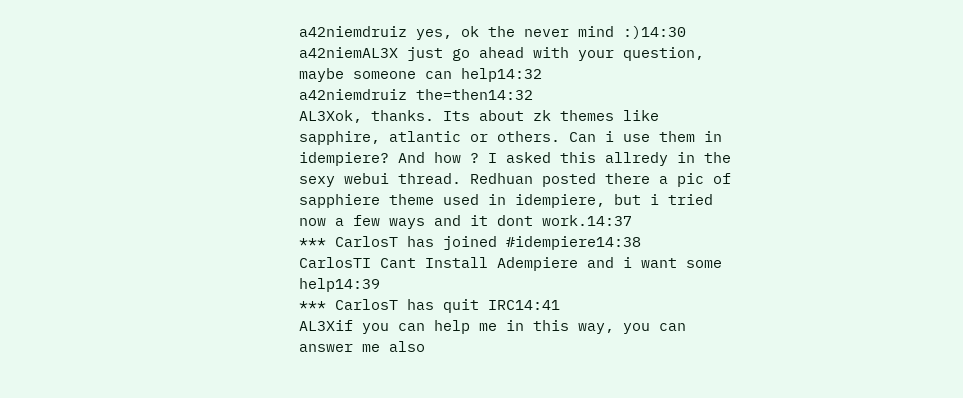a42niemdruiz yes, ok the never mind :)14:30
a42niemAL3X just go ahead with your question, maybe someone can help14:32
a42niemdruiz the=then14:32
AL3Xok, thanks. Its about zk themes like sapphire, atlantic or others. Can i use them in idempiere? And how ? I asked this allredy in the sexy webui thread. Redhuan posted there a pic of sapphiere theme used in idempiere, but i tried now a few ways and it dont work.14:37
*** CarlosT has joined #idempiere14:38
CarlosTI Cant Install Adempiere and i want some help14:39
*** CarlosT has quit IRC14:41
AL3Xif you can help me in this way, you can answer me also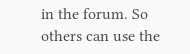in the forum. So others can use the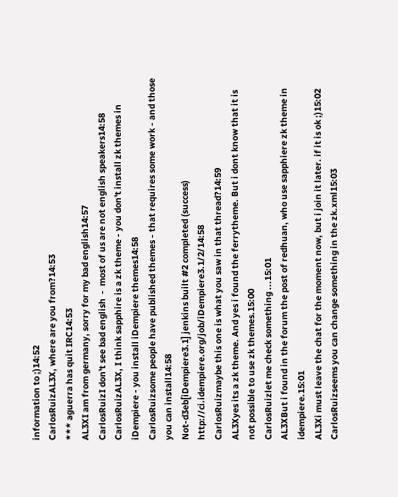information to ;)14:52
CarlosRuizAL3X, where are you from?14:53
*** aguerra has quit IRC14:53
AL3XI am from germany, sorry for my bad english14:57
CarlosRuizI don't see bad english  -  most of us are not english speakers14:58
CarlosRuizAL3X, I think sapphire is a zk theme - you don't install zk themes in iDempiere - you install iDempiere themes14:58
CarlosRuizsome people have published themes - that requires some work - and those you can install14:58
Not-d3eb[iDempiere3.1] jenkins built #2 completed (success) http://ci.idempiere.org/job/iDempiere3.1/2/14:58
CarlosRuizmaybe this one is what you saw in that thread?14:59
AL3Xyes its a zk theme. And yes i found the ferrytheme. But i dont know that it is not possible to use zk themes.15:00
CarlosRuizlet me check something ...15:01
AL3XBut i found in the forum the post of redhuan, who use sapphiere zk theme in idempiere.15:01
AL3Xi must leave the chat for the moment now, but i join it later. if it is ok ;)15:02
CarlosRuizseems you can change something in the zk.xml15:03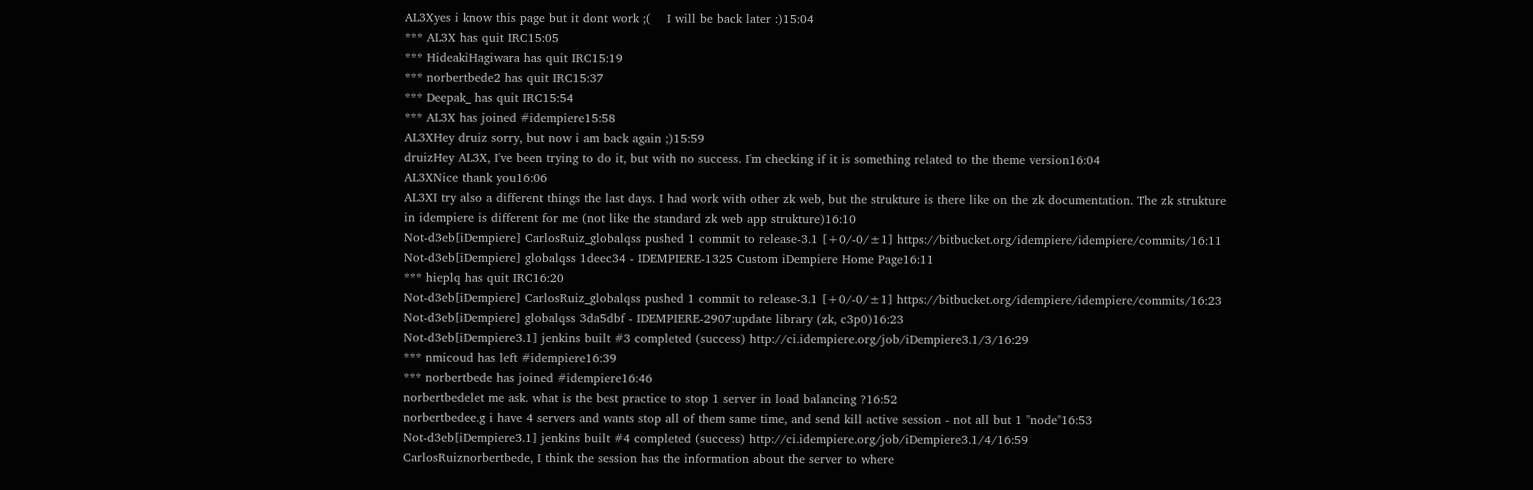AL3Xyes i know this page but it dont work ;(    I will be back later :)15:04
*** AL3X has quit IRC15:05
*** HideakiHagiwara has quit IRC15:19
*** norbertbede2 has quit IRC15:37
*** Deepak_ has quit IRC15:54
*** AL3X has joined #idempiere15:58
AL3XHey druiz sorry, but now i am back again ;)15:59
druizHey AL3X, I've been trying to do it, but with no success. I'm checking if it is something related to the theme version16:04
AL3XNice thank you16:06
AL3XI try also a different things the last days. I had work with other zk web, but the strukture is there like on the zk documentation. The zk strukture in idempiere is different for me (not like the standard zk web app strukture)16:10
Not-d3eb[iDempiere] CarlosRuiz_globalqss pushed 1 commit to release-3.1 [+0/-0/±1] https://bitbucket.org/idempiere/idempiere/commits/16:11
Not-d3eb[iDempiere] globalqss 1deec34 - IDEMPIERE-1325 Custom iDempiere Home Page16:11
*** hieplq has quit IRC16:20
Not-d3eb[iDempiere] CarlosRuiz_globalqss pushed 1 commit to release-3.1 [+0/-0/±1] https://bitbucket.org/idempiere/idempiere/commits/16:23
Not-d3eb[iDempiere] globalqss 3da5dbf - IDEMPIERE-2907:update library (zk, c3p0)16:23
Not-d3eb[iDempiere3.1] jenkins built #3 completed (success) http://ci.idempiere.org/job/iDempiere3.1/3/16:29
*** nmicoud has left #idempiere16:39
*** norbertbede has joined #idempiere16:46
norbertbedelet me ask. what is the best practice to stop 1 server in load balancing ?16:52
norbertbedee.g i have 4 servers and wants stop all of them same time, and send kill active session - not all but 1 "node"16:53
Not-d3eb[iDempiere3.1] jenkins built #4 completed (success) http://ci.idempiere.org/job/iDempiere3.1/4/16:59
CarlosRuiznorbertbede, I think the session has the information about the server to where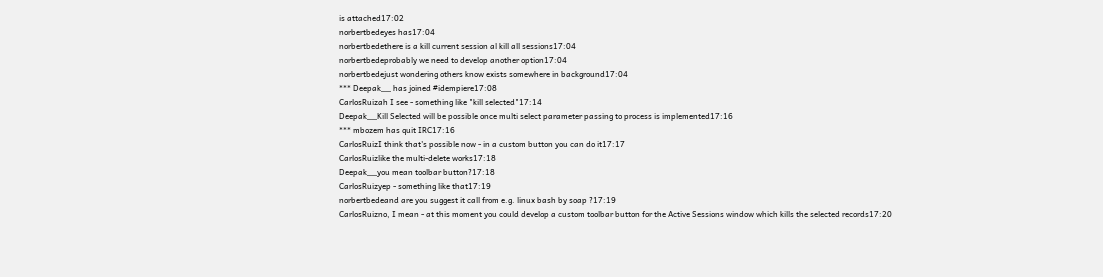is attached17:02
norbertbedeyes has17:04
norbertbedethere is a kill current session al kill all sessions17:04
norbertbedeprobably we need to develop another option17:04
norbertbedejust wondering others know exists somewhere in background17:04
*** Deepak__ has joined #idempiere17:08
CarlosRuizah I see - something like "kill selected"17:14
Deepak__Kill Selected will be possible once multi select parameter passing to process is implemented17:16
*** mbozem has quit IRC17:16
CarlosRuizI think that's possible now - in a custom button you can do it17:17
CarlosRuizlike the multi-delete works17:18
Deepak__you mean toolbar button?17:18
CarlosRuizyep - something like that17:19
norbertbedeand are you suggest it call from e.g. linux bash by soap ?17:19
CarlosRuizno, I mean - at this moment you could develop a custom toolbar button for the Active Sessions window which kills the selected records17:20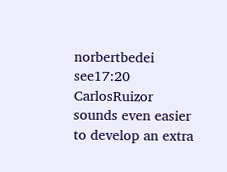norbertbedei see17:20
CarlosRuizor sounds even easier to develop an extra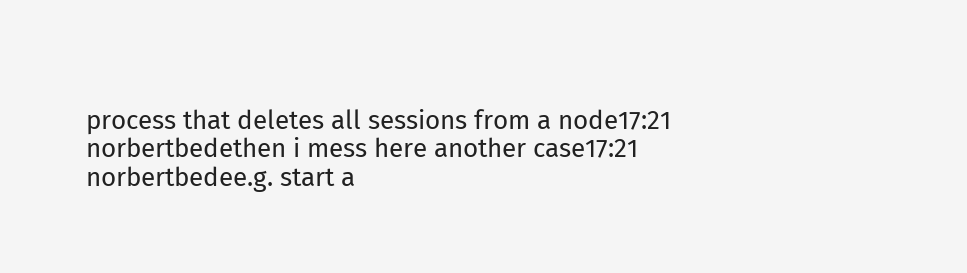process that deletes all sessions from a node17:21
norbertbedethen i mess here another case17:21
norbertbedee.g. start a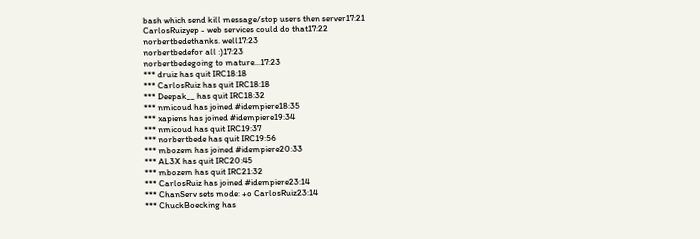bash which send kill message/stop users then server17:21
CarlosRuizyep - web services could do that17:22
norbertbedethanks. well17:23
norbertbedefor all :)17:23
norbertbedegoing to mature...17:23
*** druiz has quit IRC18:18
*** CarlosRuiz has quit IRC18:18
*** Deepak__ has quit IRC18:32
*** nmicoud has joined #idempiere18:35
*** xapiens has joined #idempiere19:34
*** nmicoud has quit IRC19:37
*** norbertbede has quit IRC19:56
*** mbozem has joined #idempiere20:33
*** AL3X has quit IRC20:45
*** mbozem has quit IRC21:32
*** CarlosRuiz has joined #idempiere23:14
*** ChanServ sets mode: +o CarlosRuiz23:14
*** ChuckBoecking has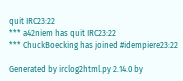quit IRC23:22
*** a42niem has quit IRC23:22
*** ChuckBoecking has joined #idempiere23:22

Generated by irclog2html.py 2.14.0 by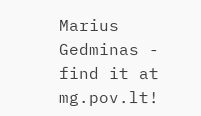Marius Gedminas - find it at mg.pov.lt!